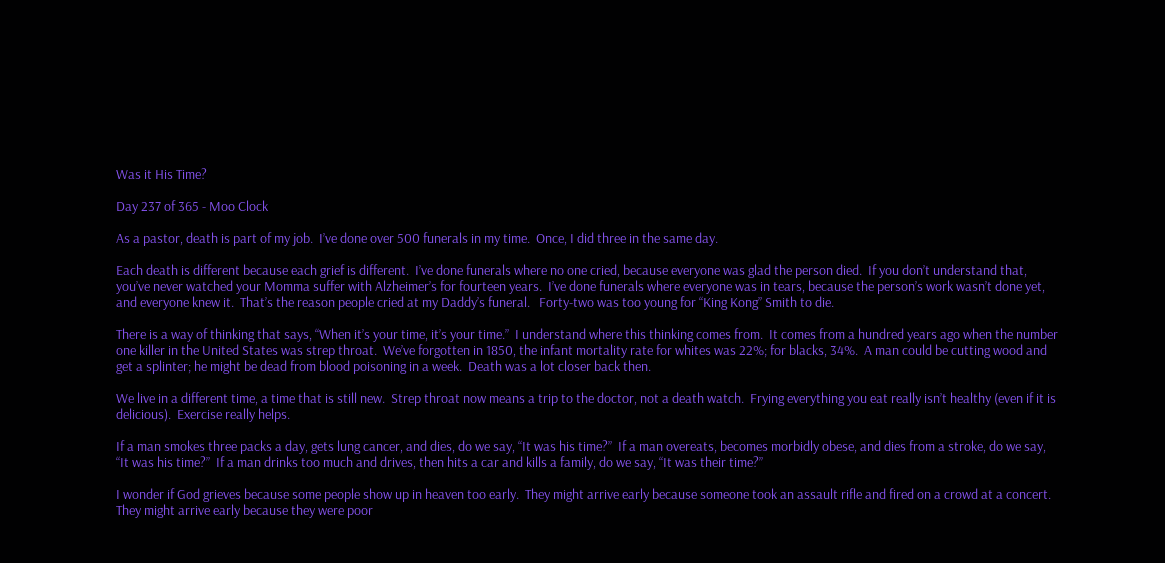Was it His Time?

Day 237 of 365 - Moo Clock

As a pastor, death is part of my job.  I’ve done over 500 funerals in my time.  Once, I did three in the same day.

Each death is different because each grief is different.  I’ve done funerals where no one cried, because everyone was glad the person died.  If you don’t understand that, you’ve never watched your Momma suffer with Alzheimer’s for fourteen years.  I’ve done funerals where everyone was in tears, because the person’s work wasn’t done yet, and everyone knew it.  That’s the reason people cried at my Daddy’s funeral.   Forty-two was too young for “King Kong” Smith to die.

There is a way of thinking that says, “When it’s your time, it’s your time.”  I understand where this thinking comes from.  It comes from a hundred years ago when the number one killer in the United States was strep throat.  We’ve forgotten in 1850, the infant mortality rate for whites was 22%; for blacks, 34%.  A man could be cutting wood and get a splinter; he might be dead from blood poisoning in a week.  Death was a lot closer back then.

We live in a different time, a time that is still new.  Strep throat now means a trip to the doctor, not a death watch.  Frying everything you eat really isn’t healthy (even if it is delicious).  Exercise really helps.

If a man smokes three packs a day, gets lung cancer, and dies, do we say, “It was his time?”  If a man overeats, becomes morbidly obese, and dies from a stroke, do we say, “It was his time?”  If a man drinks too much and drives, then hits a car and kills a family, do we say, “It was their time?”

I wonder if God grieves because some people show up in heaven too early.  They might arrive early because someone took an assault rifle and fired on a crowd at a concert.  They might arrive early because they were poor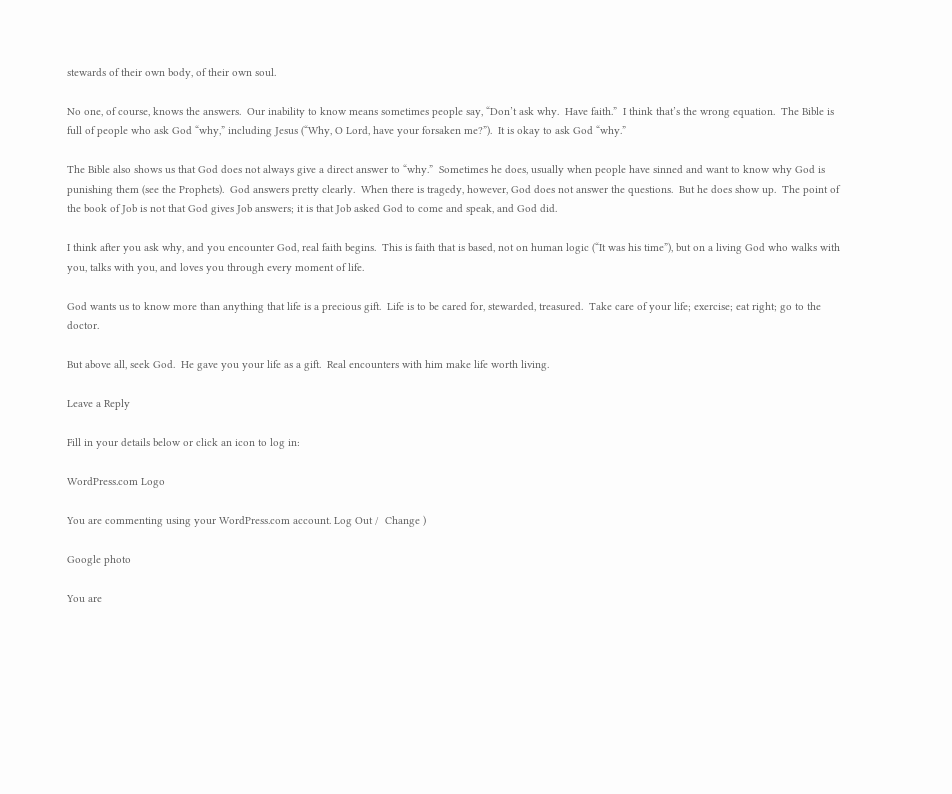stewards of their own body, of their own soul.

No one, of course, knows the answers.  Our inability to know means sometimes people say, “Don’t ask why.  Have faith.”  I think that’s the wrong equation.  The Bible is full of people who ask God “why,” including Jesus (“Why, O Lord, have your forsaken me?”).  It is okay to ask God “why.”

The Bible also shows us that God does not always give a direct answer to “why.”  Sometimes he does, usually when people have sinned and want to know why God is punishing them (see the Prophets).  God answers pretty clearly.  When there is tragedy, however, God does not answer the questions.  But he does show up.  The point of the book of Job is not that God gives Job answers; it is that Job asked God to come and speak, and God did.

I think after you ask why, and you encounter God, real faith begins.  This is faith that is based, not on human logic (“It was his time”), but on a living God who walks with you, talks with you, and loves you through every moment of life.

God wants us to know more than anything that life is a precious gift.  Life is to be cared for, stewarded, treasured.  Take care of your life; exercise; eat right; go to the doctor.

But above all, seek God.  He gave you your life as a gift.  Real encounters with him make life worth living.

Leave a Reply

Fill in your details below or click an icon to log in:

WordPress.com Logo

You are commenting using your WordPress.com account. Log Out /  Change )

Google photo

You are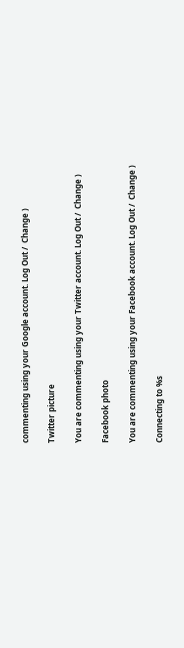commenting using your Google account. Log Out /  Change )

Twitter picture

You are commenting using your Twitter account. Log Out /  Change )

Facebook photo

You are commenting using your Facebook account. Log Out /  Change )

Connecting to %s